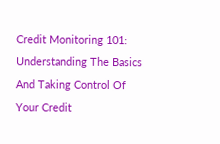Credit Monitoring 101: Understanding The Basics And Taking Control Of Your Credit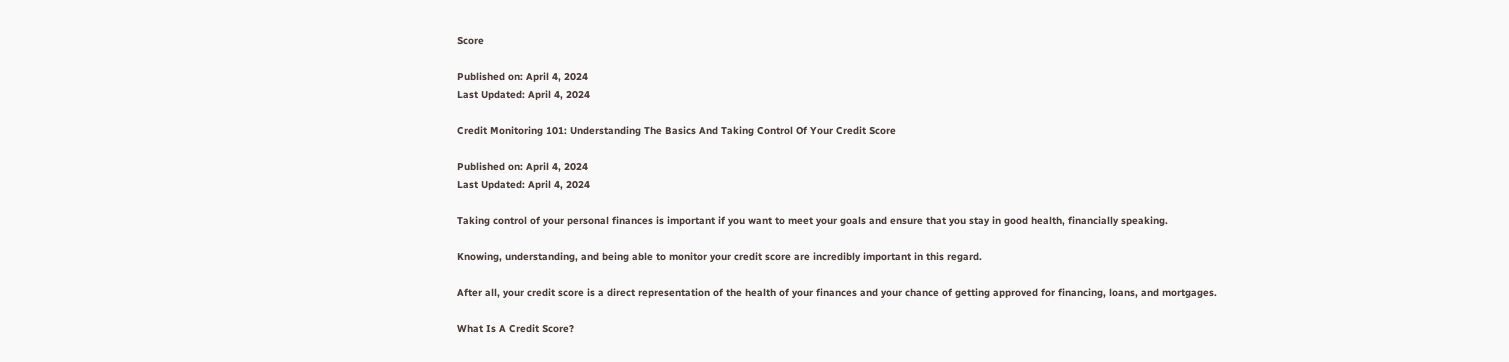Score

Published on: April 4, 2024
Last Updated: April 4, 2024

Credit Monitoring 101: Understanding The Basics And Taking Control Of Your Credit Score

Published on: April 4, 2024
Last Updated: April 4, 2024

Taking control of your personal finances is important if you want to meet your goals and ensure that you stay in good health, financially speaking.

Knowing, understanding, and being able to monitor your credit score are incredibly important in this regard.

After all, your credit score is a direct representation of the health of your finances and your chance of getting approved for financing, loans, and mortgages.

What Is A Credit Score?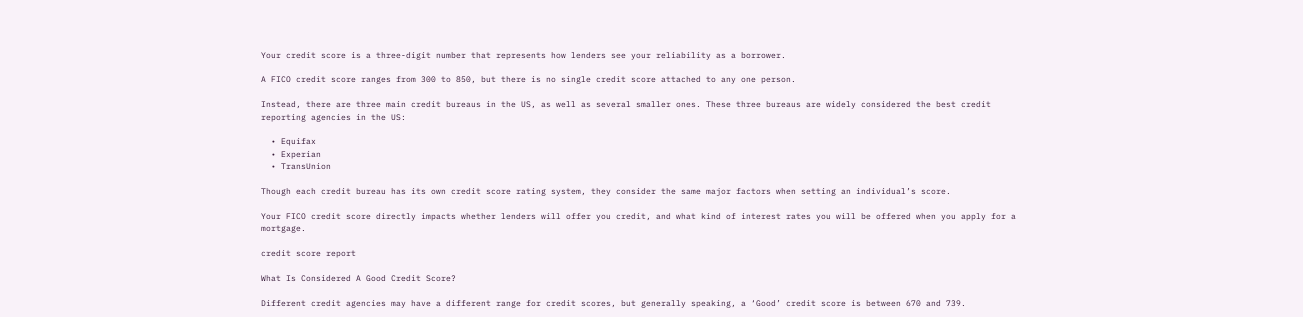Your credit score is a three-digit number that represents how lenders see your reliability as a borrower.

A FICO credit score ranges from 300 to 850, but there is no single credit score attached to any one person.

Instead, there are three main credit bureaus in the US, as well as several smaller ones. These three bureaus are widely considered the best credit reporting agencies in the US:

  • Equifax
  • Experian
  • TransUnion

Though each credit bureau has its own credit score rating system, they consider the same major factors when setting an individual’s score.

Your FICO credit score directly impacts whether lenders will offer you credit, and what kind of interest rates you will be offered when you apply for a mortgage.

credit score report

What Is Considered A Good Credit Score?

Different credit agencies may have a different range for credit scores, but generally speaking, a ‘Good’ credit score is between 670 and 739.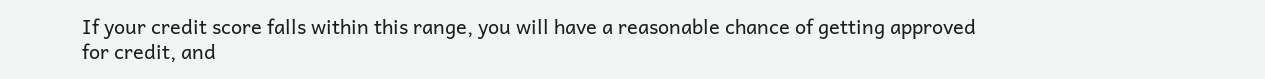If your credit score falls within this range, you will have a reasonable chance of getting approved for credit, and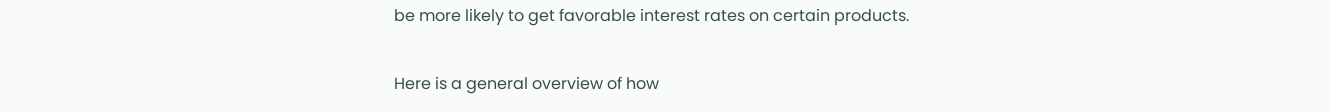be more likely to get favorable interest rates on certain products.

Here is a general overview of how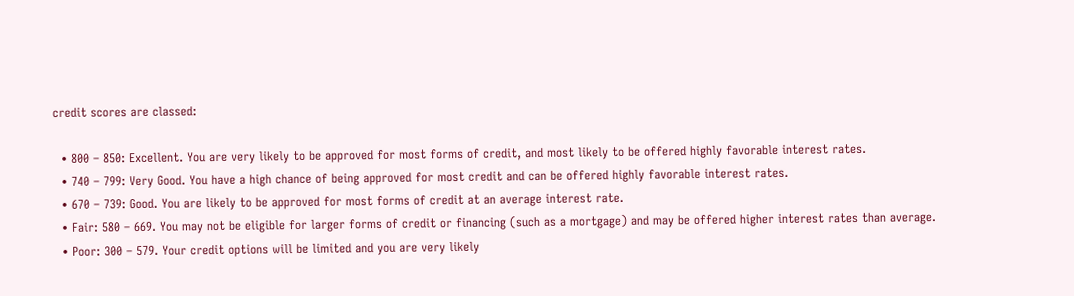credit scores are classed:

  • 800 – 850: Excellent. You are very likely to be approved for most forms of credit, and most likely to be offered highly favorable interest rates.
  • 740 – 799: Very Good. You have a high chance of being approved for most credit and can be offered highly favorable interest rates.
  • 670 – 739: Good. You are likely to be approved for most forms of credit at an average interest rate.
  • Fair: 580 – 669. You may not be eligible for larger forms of credit or financing (such as a mortgage) and may be offered higher interest rates than average.
  • Poor: 300 – 579. Your credit options will be limited and you are very likely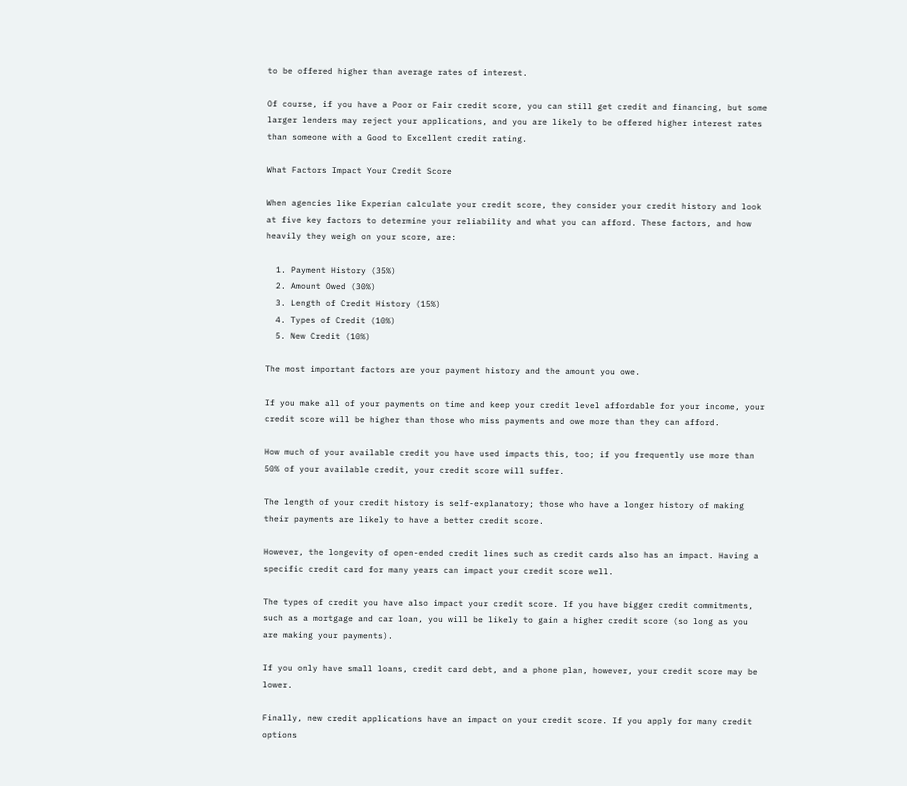to be offered higher than average rates of interest.

Of course, if you have a Poor or Fair credit score, you can still get credit and financing, but some larger lenders may reject your applications, and you are likely to be offered higher interest rates than someone with a Good to Excellent credit rating.

What Factors Impact Your Credit Score

When agencies like Experian calculate your credit score, they consider your credit history and look at five key factors to determine your reliability and what you can afford. These factors, and how heavily they weigh on your score, are:

  1. Payment History (35%)
  2. Amount Owed (30%)
  3. Length of Credit History (15%)
  4. Types of Credit (10%)
  5. New Credit (10%)

The most important factors are your payment history and the amount you owe.

If you make all of your payments on time and keep your credit level affordable for your income, your credit score will be higher than those who miss payments and owe more than they can afford.

How much of your available credit you have used impacts this, too; if you frequently use more than 50% of your available credit, your credit score will suffer.

The length of your credit history is self-explanatory; those who have a longer history of making their payments are likely to have a better credit score.

However, the longevity of open-ended credit lines such as credit cards also has an impact. Having a specific credit card for many years can impact your credit score well.

The types of credit you have also impact your credit score. If you have bigger credit commitments, such as a mortgage and car loan, you will be likely to gain a higher credit score (so long as you are making your payments).

If you only have small loans, credit card debt, and a phone plan, however, your credit score may be lower.

Finally, new credit applications have an impact on your credit score. If you apply for many credit options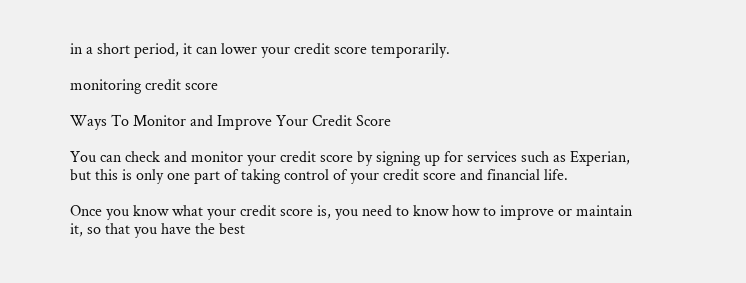in a short period, it can lower your credit score temporarily.

monitoring credit score

Ways To Monitor and Improve Your Credit Score

You can check and monitor your credit score by signing up for services such as Experian, but this is only one part of taking control of your credit score and financial life.

Once you know what your credit score is, you need to know how to improve or maintain it, so that you have the best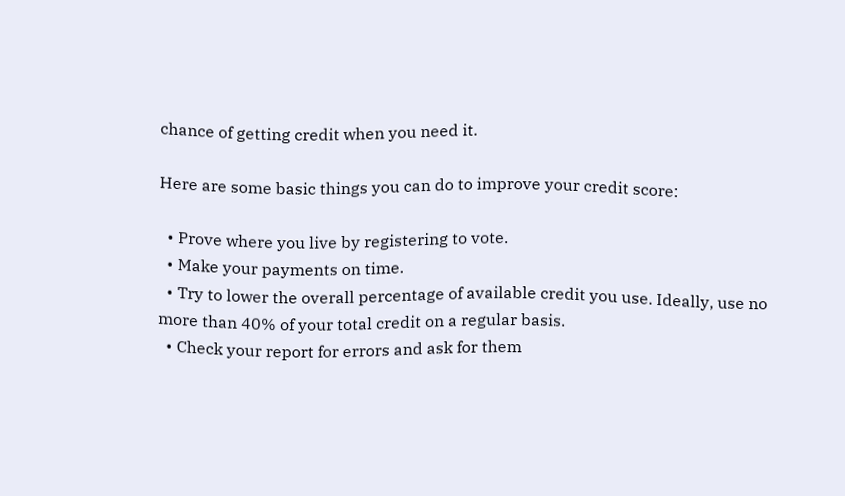chance of getting credit when you need it.

Here are some basic things you can do to improve your credit score:

  • Prove where you live by registering to vote.
  • Make your payments on time.
  • Try to lower the overall percentage of available credit you use. Ideally, use no more than 40% of your total credit on a regular basis.
  • Check your report for errors and ask for them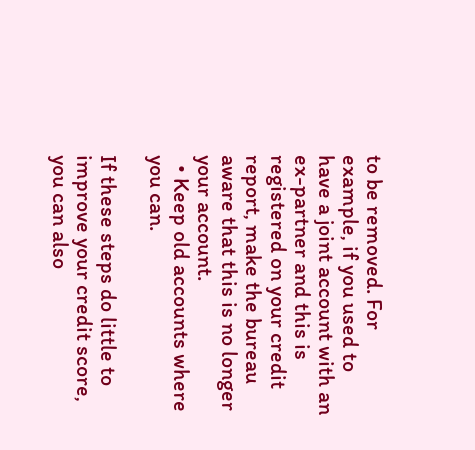to be removed. For example, if you used to have a joint account with an ex-partner and this is registered on your credit report, make the bureau aware that this is no longer your account.
  • Keep old accounts where you can.

If these steps do little to improve your credit score, you can also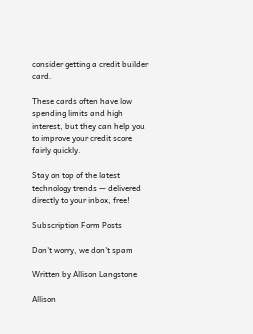consider getting a credit builder card.

These cards often have low spending limits and high interest, but they can help you to improve your credit score fairly quickly.

Stay on top of the latest technology trends — delivered directly to your inbox, free!

Subscription Form Posts

Don't worry, we don't spam

Written by Allison Langstone

Allison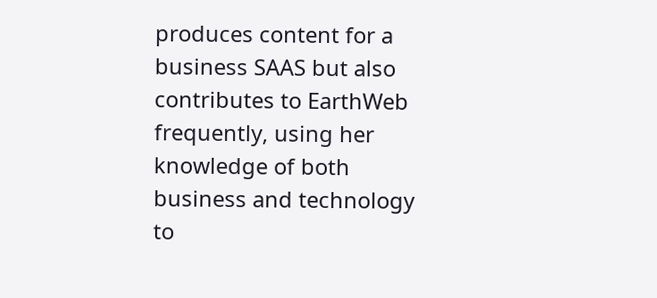produces content for a business SAAS but also contributes to EarthWeb frequently, using her knowledge of both business and technology to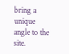bring a unique angle to the site.